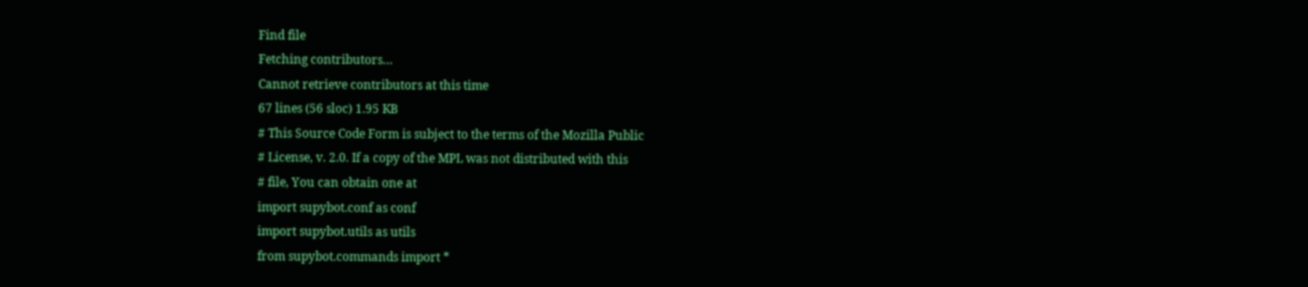Find file
Fetching contributors…
Cannot retrieve contributors at this time
67 lines (56 sloc) 1.95 KB
# This Source Code Form is subject to the terms of the Mozilla Public
# License, v. 2.0. If a copy of the MPL was not distributed with this
# file, You can obtain one at
import supybot.conf as conf
import supybot.utils as utils
from supybot.commands import *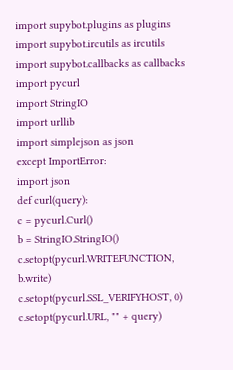import supybot.plugins as plugins
import supybot.ircutils as ircutils
import supybot.callbacks as callbacks
import pycurl
import StringIO
import urllib
import simplejson as json
except ImportError:
import json
def curl(query):
c = pycurl.Curl()
b = StringIO.StringIO()
c.setopt(pycurl.WRITEFUNCTION, b.write)
c.setopt(pycurl.SSL_VERIFYHOST, 0)
c.setopt(pycurl.URL, "" + query)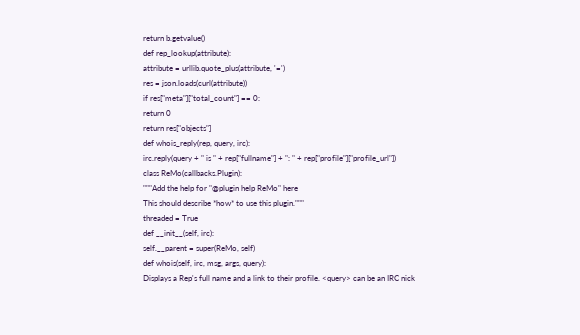return b.getvalue()
def rep_lookup(attribute):
attribute = urllib.quote_plus(attribute, '=')
res = json.loads(curl(attribute))
if res["meta"]["total_count"] == 0:
return 0
return res["objects"]
def whois_reply(rep, query, irc):
irc.reply(query + " is " + rep["fullname"] + ": " + rep["profile"]["profile_url"])
class ReMo(callbacks.Plugin):
"""Add the help for "@plugin help ReMo" here
This should describe *how* to use this plugin."""
threaded = True
def __init__(self, irc):
self.__parent = super(ReMo, self)
def whois(self, irc, msg, args, query):
Displays a Rep's full name and a link to their profile. <query> can be an IRC nick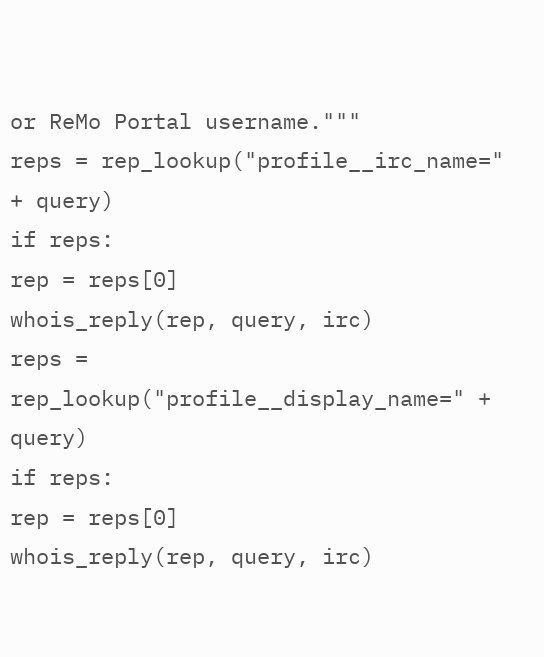or ReMo Portal username."""
reps = rep_lookup("profile__irc_name=" + query)
if reps:
rep = reps[0]
whois_reply(rep, query, irc)
reps = rep_lookup("profile__display_name=" + query)
if reps:
rep = reps[0]
whois_reply(rep, query, irc)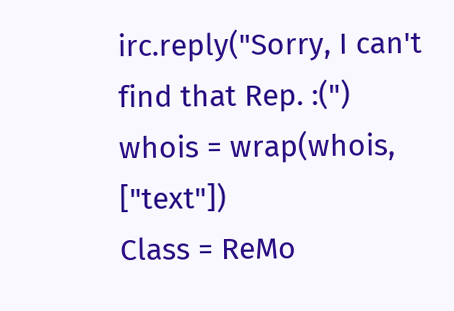irc.reply("Sorry, I can't find that Rep. :(")
whois = wrap(whois, ["text"])
Class = ReMo